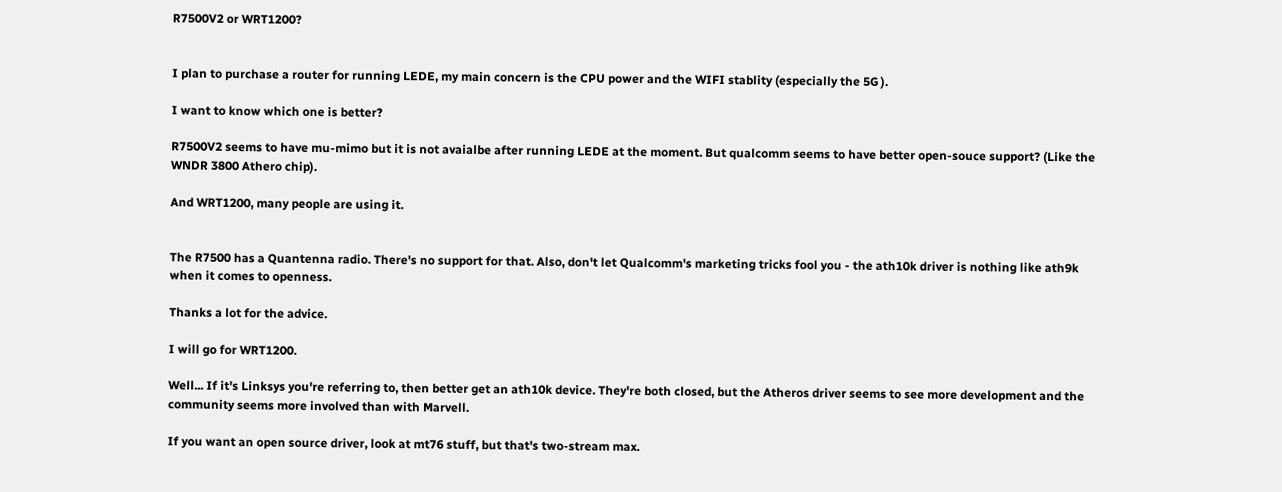R7500V2 or WRT1200?


I plan to purchase a router for running LEDE, my main concern is the CPU power and the WIFI stablity (especially the 5G ).

I want to know which one is better?

R7500V2 seems to have mu-mimo but it is not avaialbe after running LEDE at the moment. But qualcomm seems to have better open-souce support? (Like the WNDR 3800 Athero chip).

And WRT1200, many people are using it.


The R7500 has a Quantenna radio. There's no support for that. Also, don't let Qualcomm's marketing tricks fool you - the ath10k driver is nothing like ath9k when it comes to openness.

Thanks a lot for the advice.

I will go for WRT1200.

Well... If it's Linksys you're referring to, then better get an ath10k device. They're both closed, but the Atheros driver seems to see more development and the community seems more involved than with Marvell.

If you want an open source driver, look at mt76 stuff, but that's two-stream max.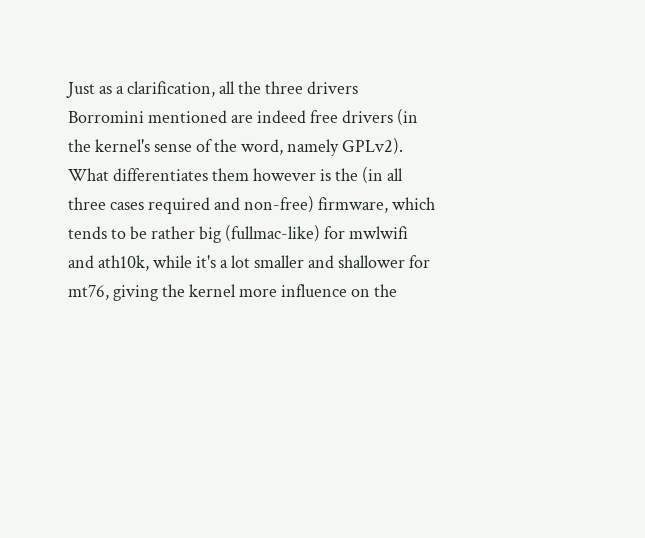Just as a clarification, all the three drivers Borromini mentioned are indeed free drivers (in the kernel's sense of the word, namely GPLv2). What differentiates them however is the (in all three cases required and non-free) firmware, which tends to be rather big (fullmac-like) for mwlwifi and ath10k, while it's a lot smaller and shallower for mt76, giving the kernel more influence on the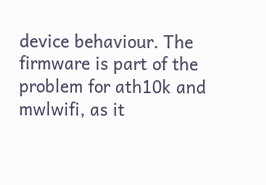device behaviour. The firmware is part of the problem for ath10k and mwlwifi, as it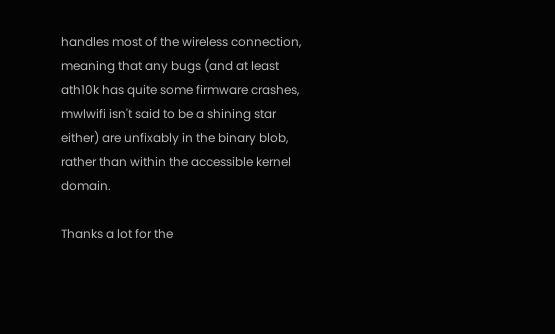handles most of the wireless connection, meaning that any bugs (and at least ath10k has quite some firmware crashes, mwlwifi isn't said to be a shining star either) are unfixably in the binary blob, rather than within the accessible kernel domain.

Thanks a lot for the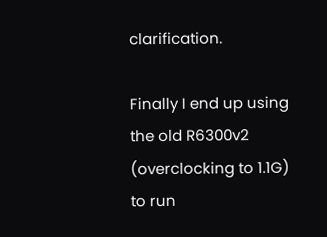clarification.

Finally I end up using the old R6300v2 (overclocking to 1.1G) to run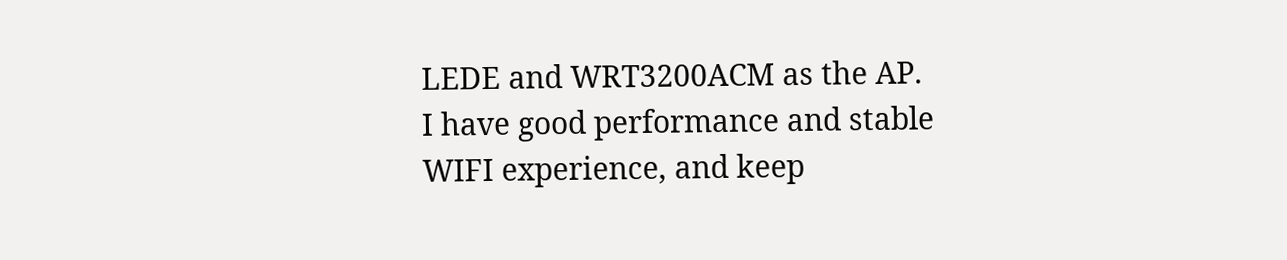LEDE and WRT3200ACM as the AP. I have good performance and stable WIFI experience, and keep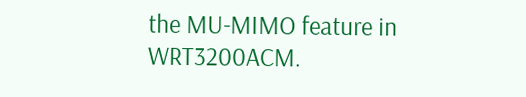the MU-MIMO feature in WRT3200ACM.